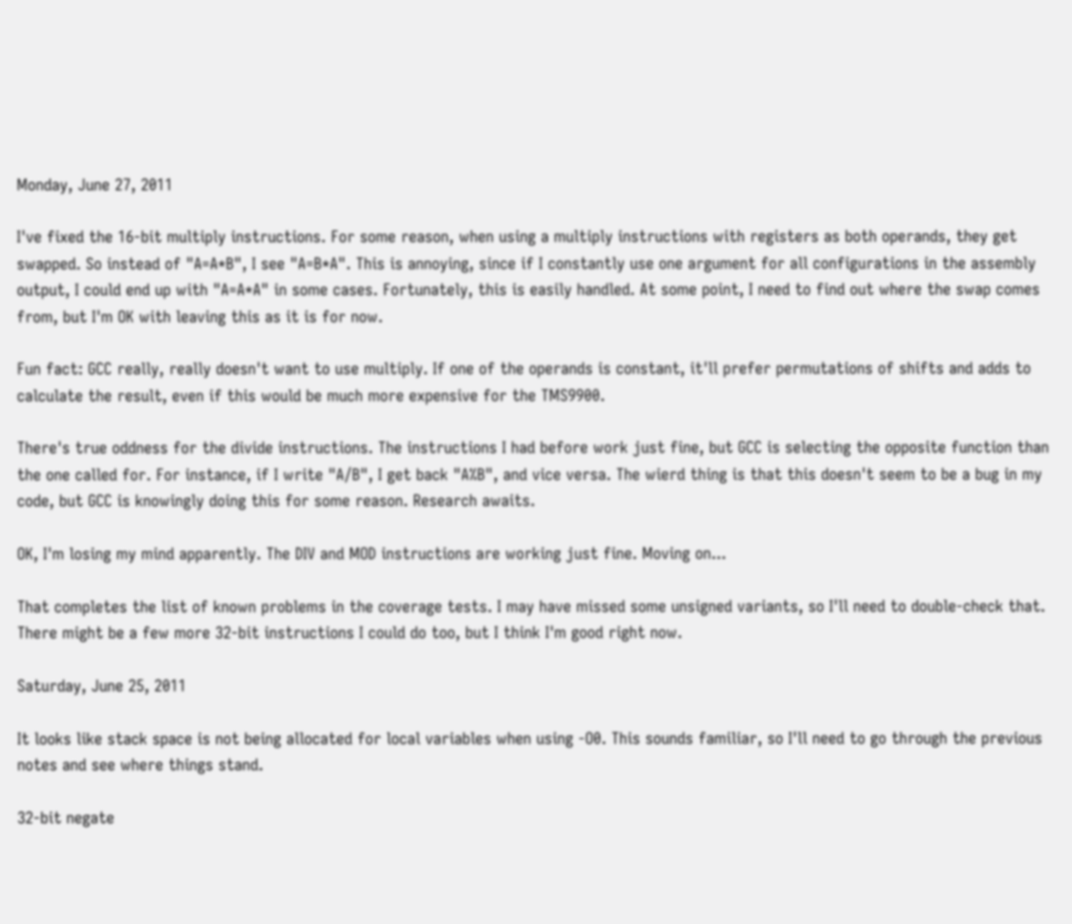Monday, June 27, 2011

I've fixed the 16-bit multiply instructions. For some reason, when using a multiply instructions with registers as both operands, they get swapped. So instead of "A=A*B", I see "A=B*A". This is annoying, since if I constantly use one argument for all configurations in the assembly output, I could end up with "A=A*A" in some cases. Fortunately, this is easily handled. At some point, I need to find out where the swap comes from, but I'm OK with leaving this as it is for now.

Fun fact: GCC really, really doesn't want to use multiply. If one of the operands is constant, it'll prefer permutations of shifts and adds to calculate the result, even if this would be much more expensive for the TMS9900.

There's true oddness for the divide instructions. The instructions I had before work just fine, but GCC is selecting the opposite function than the one called for. For instance, if I write "A/B", I get back "A%B", and vice versa. The wierd thing is that this doesn't seem to be a bug in my code, but GCC is knowingly doing this for some reason. Research awaits.

OK, I'm losing my mind apparently. The DIV and MOD instructions are working just fine. Moving on...

That completes the list of known problems in the coverage tests. I may have missed some unsigned variants, so I'll need to double-check that. There might be a few more 32-bit instructions I could do too, but I think I'm good right now.

Saturday, June 25, 2011

It looks like stack space is not being allocated for local variables when using -O0. This sounds familiar, so I'll need to go through the previous notes and see where things stand.

32-bit negate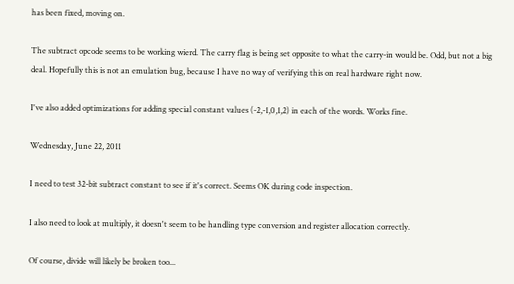has been fixed, moving on.

The subtract opcode seems to be working wierd. The carry flag is being set opposite to what the carry-in would be. Odd, but not a big deal. Hopefully this is not an emulation bug, because I have no way of verifying this on real hardware right now.

I've also added optimizations for adding special constant values (-2,-1,0,1,2) in each of the words. Works fine.

Wednesday, June 22, 2011

I need to test 32-bit subtract constant to see if it's correct. Seems OK during code inspection.

I also need to look at multiply, it doesn't seem to be handling type conversion and register allocation correctly.

Of course, divide will likely be broken too...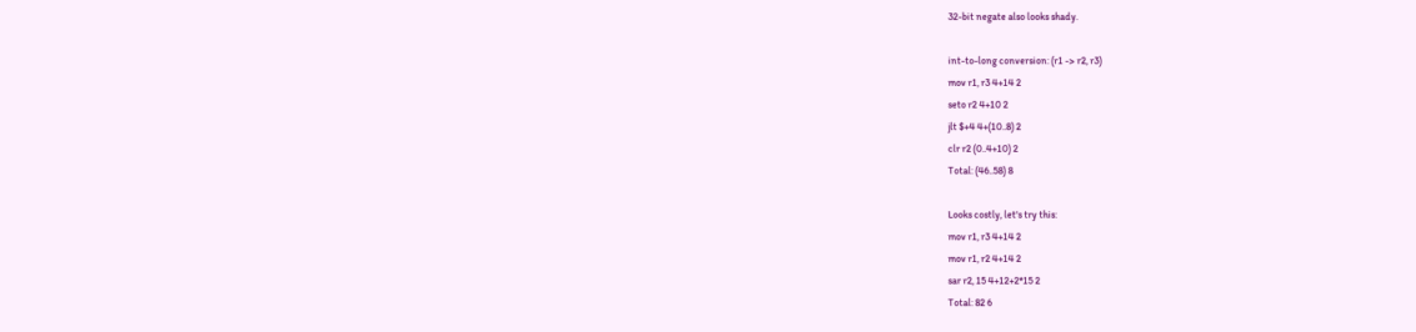32-bit negate also looks shady.

int-to-long conversion: (r1 -> r2, r3)
mov r1, r3 4+14 2
seto r2 4+10 2
jlt $+4 4+(10..8) 2
clr r2 (0..4+10) 2
Total: (46..58) 8

Looks costly, let's try this:
mov r1, r3 4+14 2
mov r1, r2 4+14 2
sar r2, 15 4+12+2*15 2
Total: 82 6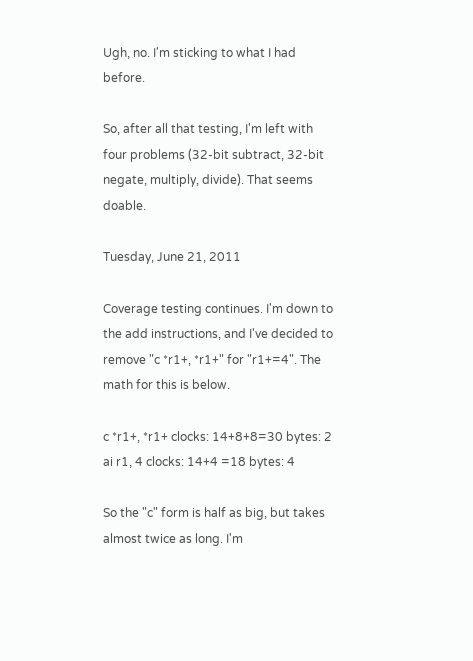Ugh, no. I'm sticking to what I had before.

So, after all that testing, I'm left with four problems (32-bit subtract, 32-bit negate, multiply, divide). That seems doable.

Tuesday, June 21, 2011

Coverage testing continues. I'm down to the add instructions, and I've decided to remove "c *r1+, *r1+" for "r1+=4". The math for this is below.

c *r1+, *r1+ clocks: 14+8+8=30 bytes: 2
ai r1, 4 clocks: 14+4 =18 bytes: 4

So the "c" form is half as big, but takes almost twice as long. I'm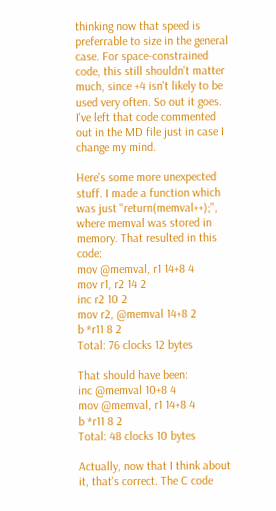thinking now that speed is preferrable to size in the general case. For space-constrained code, this still shouldn't matter much, since +4 isn't likely to be used very often. So out it goes. I've left that code commented out in the MD file just in case I change my mind.

Here's some more unexpected stuff. I made a function which was just "return(memval++);", where memval was stored in memory. That resulted in this code:
mov @memval, r1 14+8 4
mov r1, r2 14 2
inc r2 10 2
mov r2, @memval 14+8 2
b *r11 8 2
Total: 76 clocks 12 bytes

That should have been:
inc @memval 10+8 4
mov @memval, r1 14+8 4
b *r11 8 2
Total: 48 clocks 10 bytes

Actually, now that I think about it, that's correct. The C code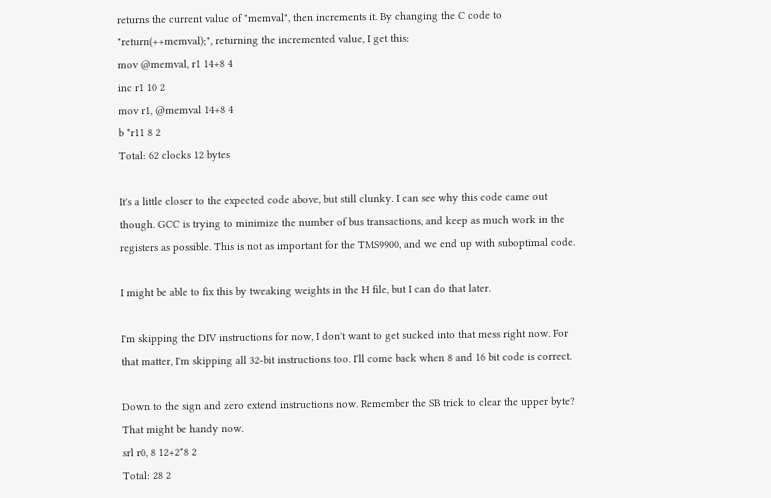returns the current value of "memval", then increments it. By changing the C code to "return(++memval);", returning the incremented value, I get this:
mov @memval, r1 14+8 4
inc r1 10 2
mov r1, @memval 14+8 4
b *r11 8 2
Total: 62 clocks 12 bytes

It's a little closer to the expected code above, but still clunky. I can see why this code came out though. GCC is trying to minimize the number of bus transactions, and keep as much work in the registers as possible. This is not as important for the TMS9900, and we end up with suboptimal code.

I might be able to fix this by tweaking weights in the H file, but I can do that later.

I'm skipping the DIV instructions for now, I don't want to get sucked into that mess right now. For that matter, I'm skipping all 32-bit instructions too. I'll come back when 8 and 16 bit code is correct.

Down to the sign and zero extend instructions now. Remember the SB trick to clear the upper byte? That might be handy now.
srl r0, 8 12+2*8 2
Total: 28 2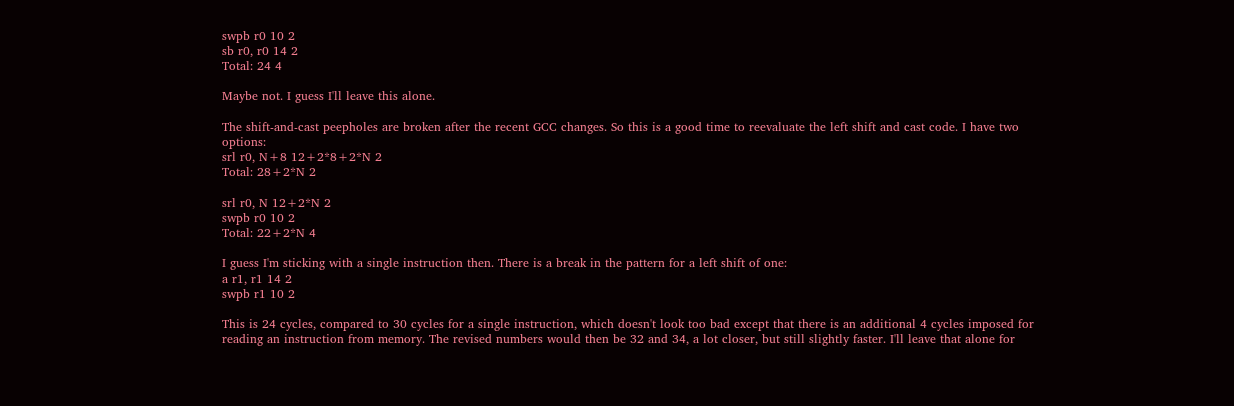swpb r0 10 2
sb r0, r0 14 2
Total: 24 4

Maybe not. I guess I'll leave this alone.

The shift-and-cast peepholes are broken after the recent GCC changes. So this is a good time to reevaluate the left shift and cast code. I have two options:
srl r0, N+8 12+2*8+2*N 2
Total: 28+2*N 2

srl r0, N 12+2*N 2
swpb r0 10 2
Total: 22+2*N 4

I guess I'm sticking with a single instruction then. There is a break in the pattern for a left shift of one:
a r1, r1 14 2
swpb r1 10 2

This is 24 cycles, compared to 30 cycles for a single instruction, which doesn't look too bad except that there is an additional 4 cycles imposed for reading an instruction from memory. The revised numbers would then be 32 and 34, a lot closer, but still slightly faster. I'll leave that alone for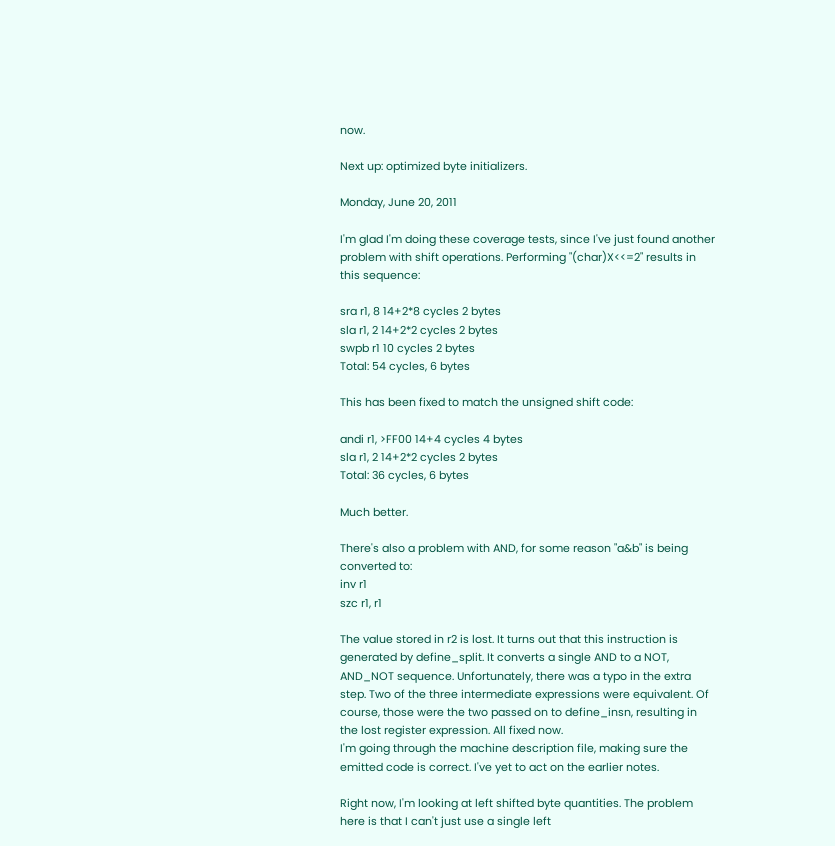now.

Next up: optimized byte initializers.

Monday, June 20, 2011

I'm glad I'm doing these coverage tests, since I've just found another problem with shift operations. Performing "(char)X<<=2" results in this sequence:

sra r1, 8 14+2*8 cycles 2 bytes
sla r1, 2 14+2*2 cycles 2 bytes
swpb r1 10 cycles 2 bytes
Total: 54 cycles, 6 bytes

This has been fixed to match the unsigned shift code:

andi r1, >FF00 14+4 cycles 4 bytes
sla r1, 2 14+2*2 cycles 2 bytes
Total: 36 cycles, 6 bytes

Much better.

There's also a problem with AND, for some reason "a&b" is being converted to:
inv r1
szc r1, r1

The value stored in r2 is lost. It turns out that this instruction is generated by define_split. It converts a single AND to a NOT, AND_NOT sequence. Unfortunately, there was a typo in the extra step. Two of the three intermediate expressions were equivalent. Of course, those were the two passed on to define_insn, resulting in the lost register expression. All fixed now.
I'm going through the machine description file, making sure the emitted code is correct. I've yet to act on the earlier notes.

Right now, I'm looking at left shifted byte quantities. The problem here is that I can't just use a single left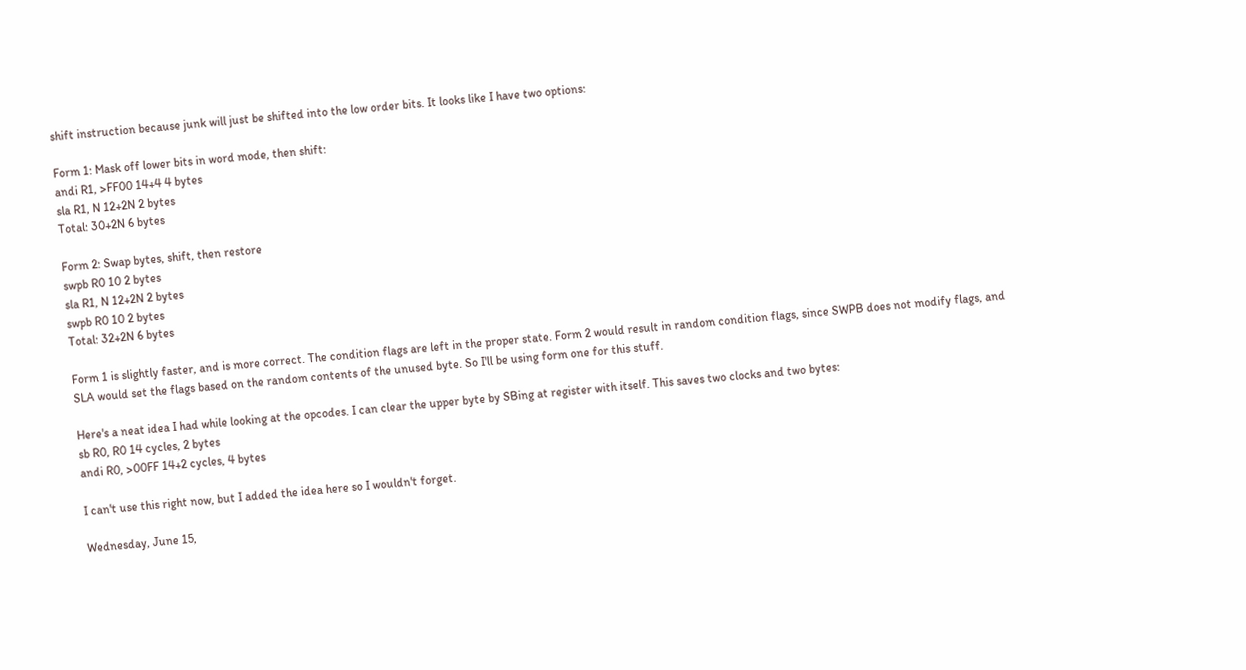shift instruction because junk will just be shifted into the low order bits. It looks like I have two options:

Form 1: Mask off lower bits in word mode, then shift:
andi R1, >FF00 14+4 4 bytes
sla R1, N 12+2N 2 bytes
Total: 30+2N 6 bytes

Form 2: Swap bytes, shift, then restore
swpb R0 10 2 bytes
sla R1, N 12+2N 2 bytes
swpb R0 10 2 bytes
Total: 32+2N 6 bytes

Form 1 is slightly faster, and is more correct. The condition flags are left in the proper state. Form 2 would result in random condition flags, since SWPB does not modify flags, and SLA would set the flags based on the random contents of the unused byte. So I'll be using form one for this stuff.

Here's a neat idea I had while looking at the opcodes. I can clear the upper byte by SBing at register with itself. This saves two clocks and two bytes:
sb R0, R0 14 cycles, 2 bytes
andi R0, >00FF 14+2 cycles, 4 bytes

I can't use this right now, but I added the idea here so I wouldn't forget.

Wednesday, June 15,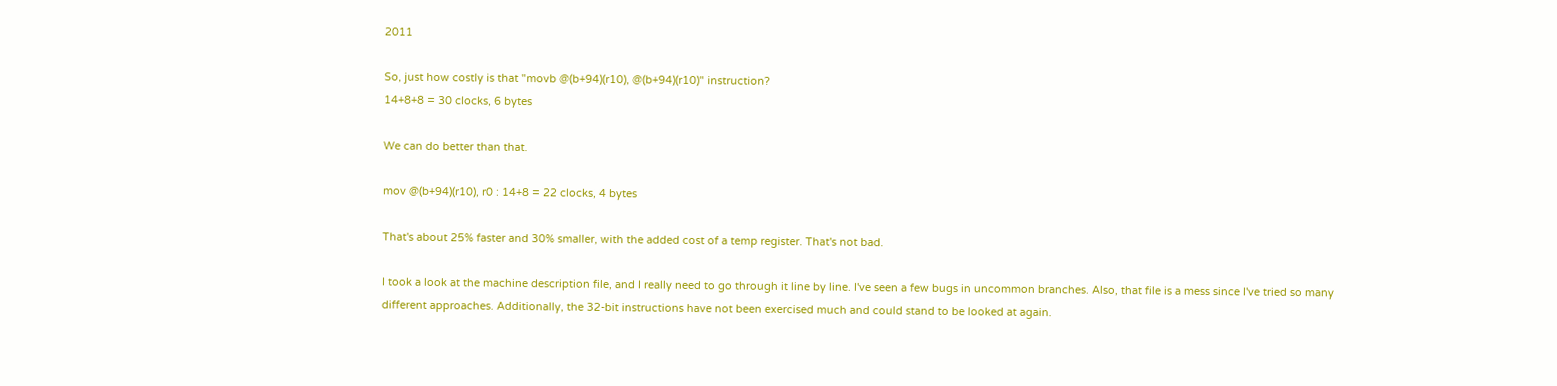2011

So, just how costly is that "movb @(b+94)(r10), @(b+94)(r10)" instruction?
14+8+8 = 30 clocks, 6 bytes

We can do better than that.

mov @(b+94)(r10), r0 : 14+8 = 22 clocks, 4 bytes

That's about 25% faster and 30% smaller, with the added cost of a temp register. That's not bad.

I took a look at the machine description file, and I really need to go through it line by line. I've seen a few bugs in uncommon branches. Also, that file is a mess since I've tried so many different approaches. Additionally, the 32-bit instructions have not been exercised much and could stand to be looked at again.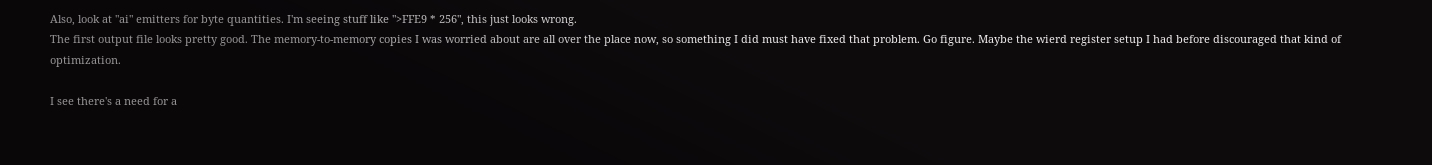Also, look at "ai" emitters for byte quantities. I'm seeing stuff like ">FFE9 * 256", this just looks wrong.
The first output file looks pretty good. The memory-to-memory copies I was worried about are all over the place now, so something I did must have fixed that problem. Go figure. Maybe the wierd register setup I had before discouraged that kind of optimization.

I see there's a need for a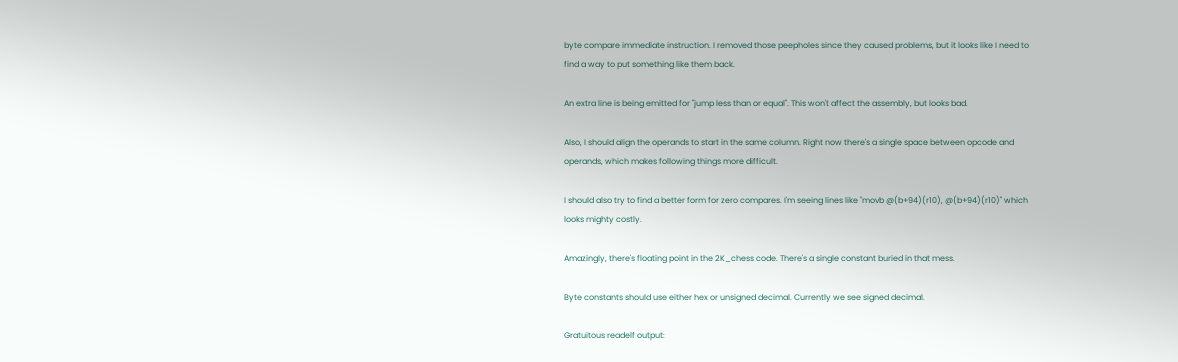byte compare immediate instruction. I removed those peepholes since they caused problems, but it looks like I need to find a way to put something like them back.

An extra line is being emitted for "jump less than or equal". This won't affect the assembly, but looks bad.

Also, I should align the operands to start in the same column. Right now there's a single space between opcode and operands, which makes following things more difficult.

I should also try to find a better form for zero compares. I'm seeing lines like "movb @(b+94)(r10), @(b+94)(r10)" which looks mighty costly.

Amazingly, there's floating point in the 2K_chess code. There's a single constant buried in that mess.

Byte constants should use either hex or unsigned decimal. Currently we see signed decimal.

Gratuitous readelf output: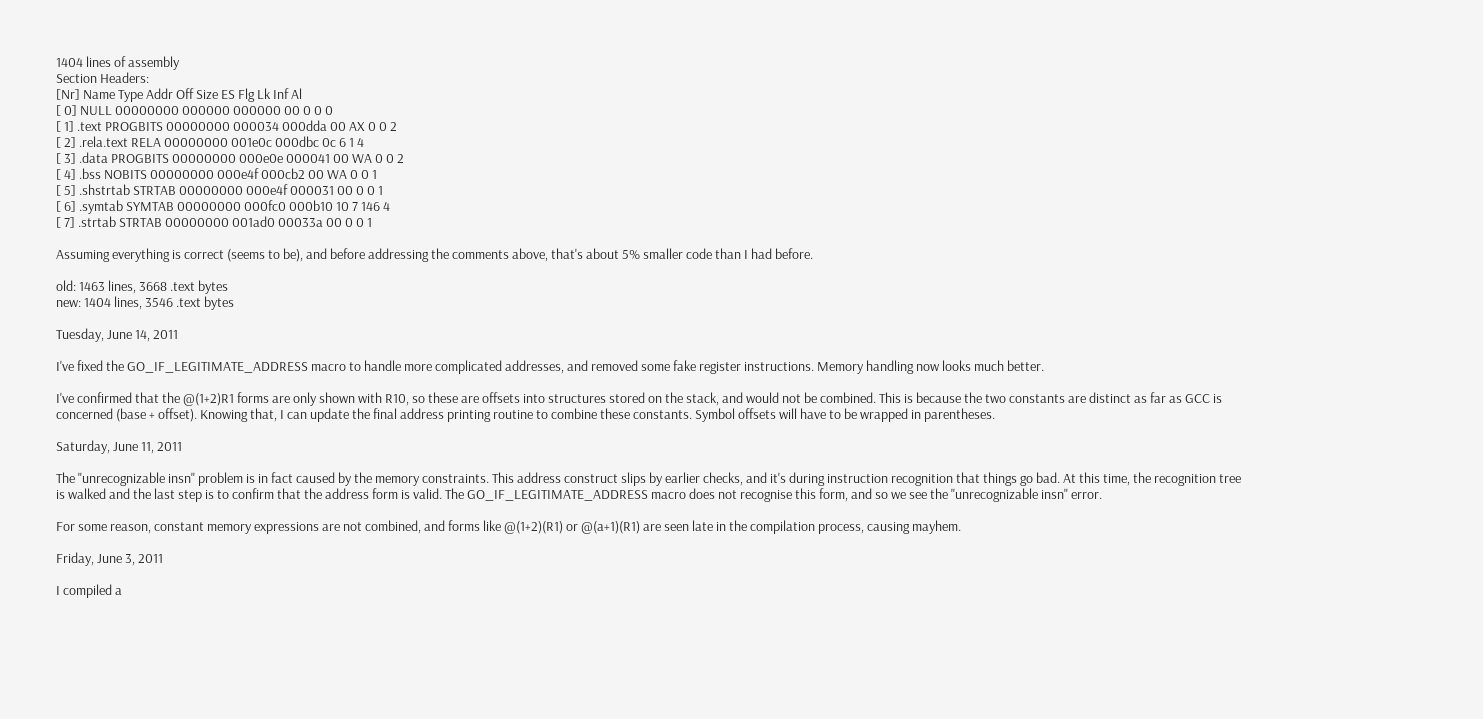1404 lines of assembly
Section Headers:
[Nr] Name Type Addr Off Size ES Flg Lk Inf Al
[ 0] NULL 00000000 000000 000000 00 0 0 0
[ 1] .text PROGBITS 00000000 000034 000dda 00 AX 0 0 2
[ 2] .rela.text RELA 00000000 001e0c 000dbc 0c 6 1 4
[ 3] .data PROGBITS 00000000 000e0e 000041 00 WA 0 0 2
[ 4] .bss NOBITS 00000000 000e4f 000cb2 00 WA 0 0 1
[ 5] .shstrtab STRTAB 00000000 000e4f 000031 00 0 0 1
[ 6] .symtab SYMTAB 00000000 000fc0 000b10 10 7 146 4
[ 7] .strtab STRTAB 00000000 001ad0 00033a 00 0 0 1

Assuming everything is correct (seems to be), and before addressing the comments above, that's about 5% smaller code than I had before.

old: 1463 lines, 3668 .text bytes
new: 1404 lines, 3546 .text bytes

Tuesday, June 14, 2011

I've fixed the GO_IF_LEGITIMATE_ADDRESS macro to handle more complicated addresses, and removed some fake register instructions. Memory handling now looks much better.

I've confirmed that the @(1+2)R1 forms are only shown with R10, so these are offsets into structures stored on the stack, and would not be combined. This is because the two constants are distinct as far as GCC is concerned (base + offset). Knowing that, I can update the final address printing routine to combine these constants. Symbol offsets will have to be wrapped in parentheses.

Saturday, June 11, 2011

The "unrecognizable insn" problem is in fact caused by the memory constraints. This address construct slips by earlier checks, and it's during instruction recognition that things go bad. At this time, the recognition tree is walked and the last step is to confirm that the address form is valid. The GO_IF_LEGITIMATE_ADDRESS macro does not recognise this form, and so we see the "unrecognizable insn" error.

For some reason, constant memory expressions are not combined, and forms like @(1+2)(R1) or @(a+1)(R1) are seen late in the compilation process, causing mayhem.

Friday, June 3, 2011

I compiled a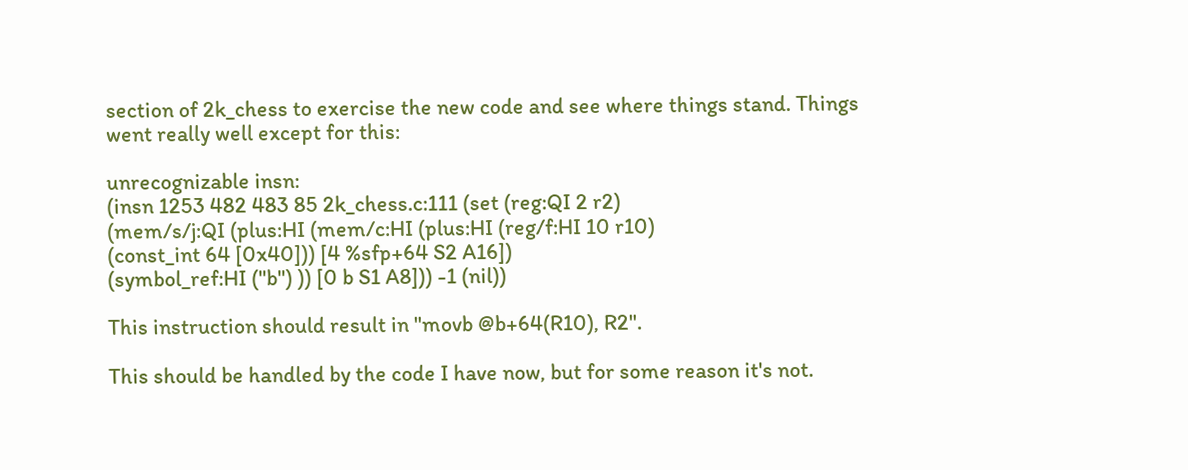section of 2k_chess to exercise the new code and see where things stand. Things went really well except for this:

unrecognizable insn:
(insn 1253 482 483 85 2k_chess.c:111 (set (reg:QI 2 r2)
(mem/s/j:QI (plus:HI (mem/c:HI (plus:HI (reg/f:HI 10 r10)
(const_int 64 [0x40])) [4 %sfp+64 S2 A16])
(symbol_ref:HI ("b") )) [0 b S1 A8])) -1 (nil))

This instruction should result in "movb @b+64(R10), R2".

This should be handled by the code I have now, but for some reason it's not.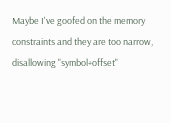Maybe I've goofed on the memory constraints and they are too narrow, disallowing "symbol+offset"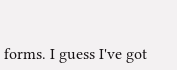forms. I guess I've got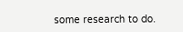some research to do.